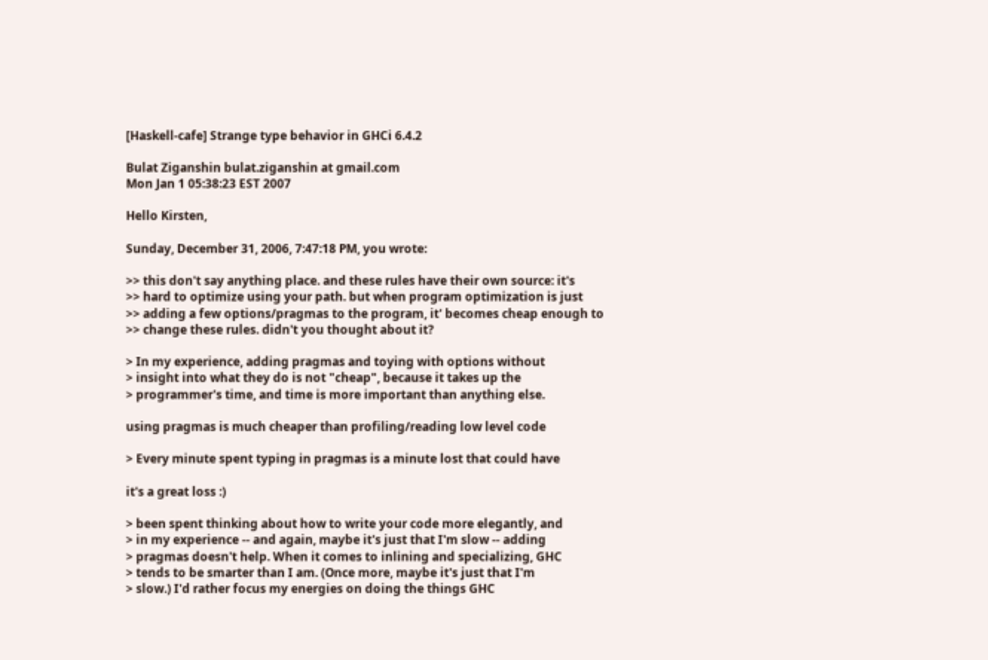[Haskell-cafe] Strange type behavior in GHCi 6.4.2

Bulat Ziganshin bulat.ziganshin at gmail.com
Mon Jan 1 05:38:23 EST 2007

Hello Kirsten,

Sunday, December 31, 2006, 7:47:18 PM, you wrote:

>> this don't say anything place. and these rules have their own source: it's
>> hard to optimize using your path. but when program optimization is just
>> adding a few options/pragmas to the program, it' becomes cheap enough to
>> change these rules. didn't you thought about it?

> In my experience, adding pragmas and toying with options without
> insight into what they do is not "cheap", because it takes up the
> programmer's time, and time is more important than anything else.

using pragmas is much cheaper than profiling/reading low level code

> Every minute spent typing in pragmas is a minute lost that could have

it's a great loss :)

> been spent thinking about how to write your code more elegantly, and
> in my experience -- and again, maybe it's just that I'm slow -- adding
> pragmas doesn't help. When it comes to inlining and specializing, GHC
> tends to be smarter than I am. (Once more, maybe it's just that I'm
> slow.) I'd rather focus my energies on doing the things GHC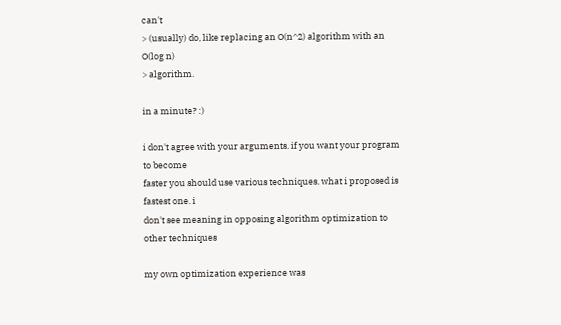can't
> (usually) do, like replacing an O(n^2) algorithm with an O(log n)
> algorithm.

in a minute? :)

i don't agree with your arguments. if you want your program to become
faster you should use various techniques. what i proposed is fastest one. i
don't see meaning in opposing algorithm optimization to other techniques

my own optimization experience was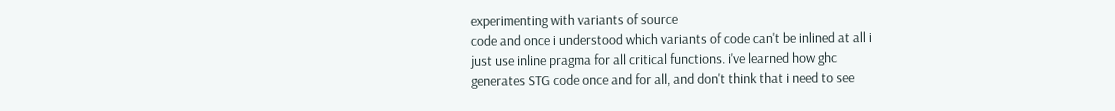experimenting with variants of source
code and once i understood which variants of code can't be inlined at all i
just use inline pragma for all critical functions. i've learned how ghc
generates STG code once and for all, and don't think that i need to see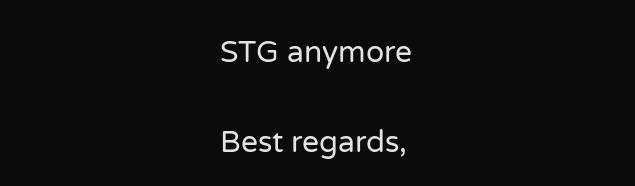STG anymore

Best regards,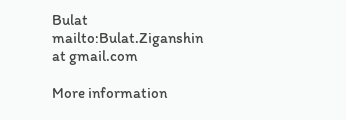Bulat                            mailto:Bulat.Ziganshin at gmail.com

More information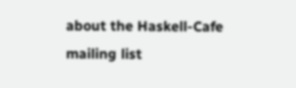about the Haskell-Cafe mailing list